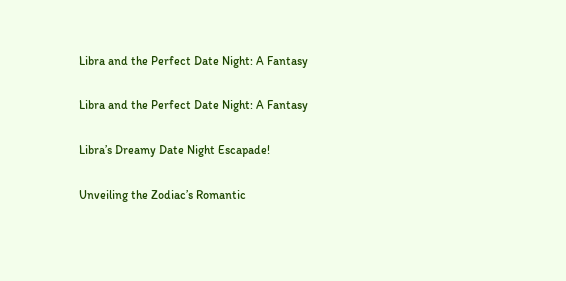Libra and the Perfect Date Night: A Fantasy

Libra and the Perfect Date Night: A Fantasy

Libra’s Dreamy Date Night Escapade!

Unveiling the Zodiac’s Romantic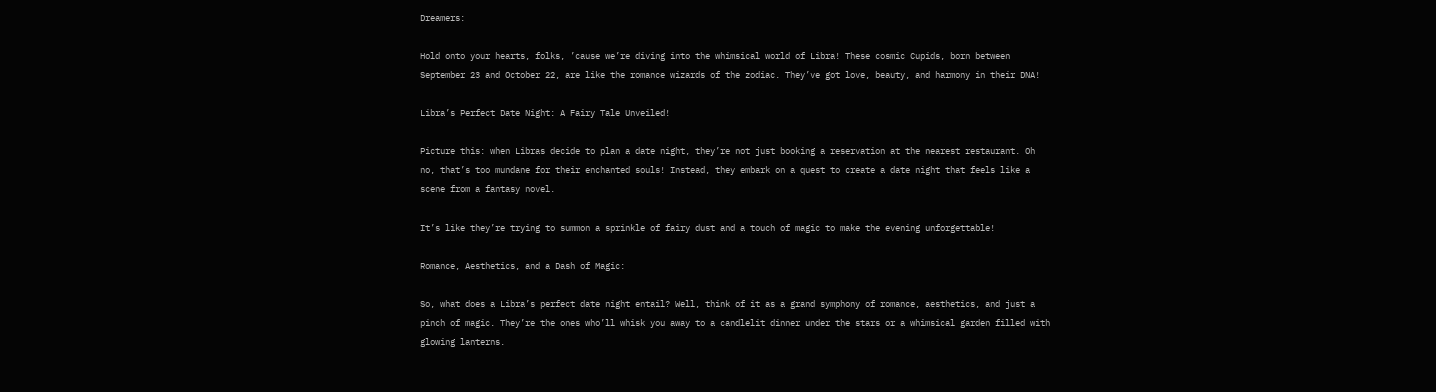Dreamers:

Hold onto your hearts, folks, ’cause we’re diving into the whimsical world of Libra! These cosmic Cupids, born between September 23 and October 22, are like the romance wizards of the zodiac. They’ve got love, beauty, and harmony in their DNA!

Libra’s Perfect Date Night: A Fairy Tale Unveiled!

Picture this: when Libras decide to plan a date night, they’re not just booking a reservation at the nearest restaurant. Oh no, that’s too mundane for their enchanted souls! Instead, they embark on a quest to create a date night that feels like a scene from a fantasy novel.

It’s like they’re trying to summon a sprinkle of fairy dust and a touch of magic to make the evening unforgettable!

Romance, Aesthetics, and a Dash of Magic:

So, what does a Libra’s perfect date night entail? Well, think of it as a grand symphony of romance, aesthetics, and just a pinch of magic. They’re the ones who’ll whisk you away to a candlelit dinner under the stars or a whimsical garden filled with glowing lanterns.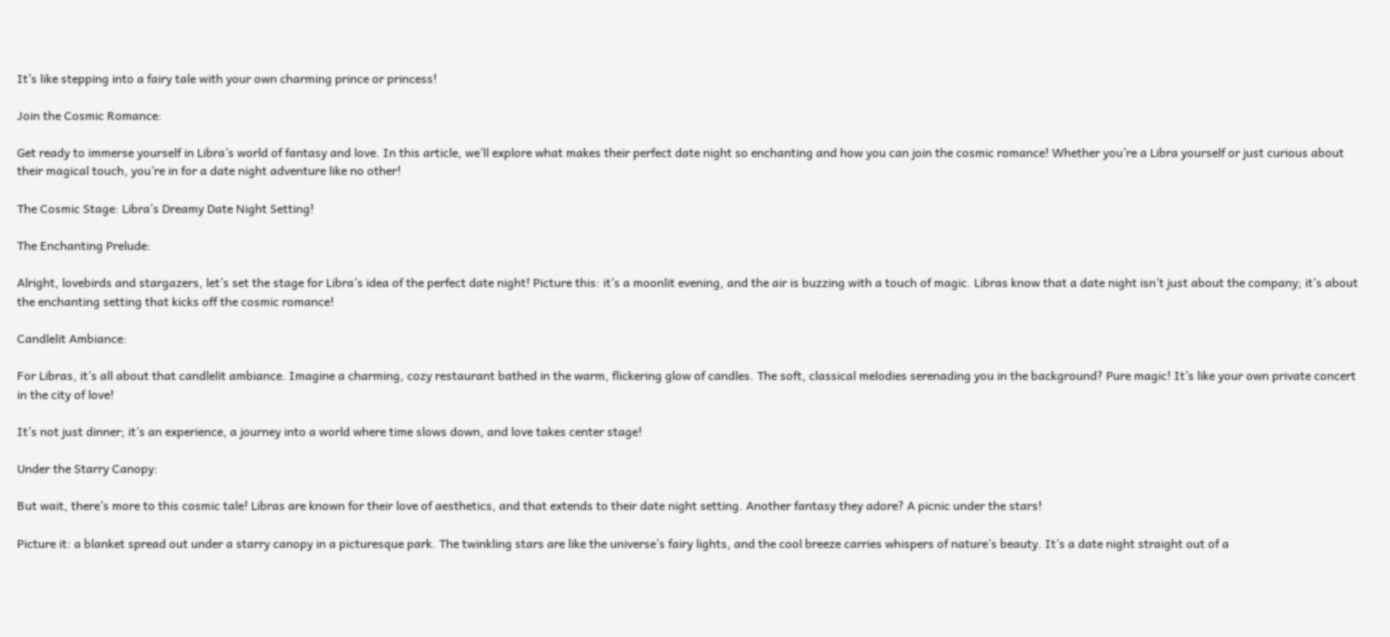It’s like stepping into a fairy tale with your own charming prince or princess!

Join the Cosmic Romance:

Get ready to immerse yourself in Libra’s world of fantasy and love. In this article, we’ll explore what makes their perfect date night so enchanting and how you can join the cosmic romance! Whether you’re a Libra yourself or just curious about their magical touch, you’re in for a date night adventure like no other!

The Cosmic Stage: Libra’s Dreamy Date Night Setting!

The Enchanting Prelude:

Alright, lovebirds and stargazers, let’s set the stage for Libra’s idea of the perfect date night! Picture this: it’s a moonlit evening, and the air is buzzing with a touch of magic. Libras know that a date night isn’t just about the company; it’s about the enchanting setting that kicks off the cosmic romance!

Candlelit Ambiance:

For Libras, it’s all about that candlelit ambiance. Imagine a charming, cozy restaurant bathed in the warm, flickering glow of candles. The soft, classical melodies serenading you in the background? Pure magic! It’s like your own private concert in the city of love!

It’s not just dinner; it’s an experience, a journey into a world where time slows down, and love takes center stage!

Under the Starry Canopy:

But wait, there’s more to this cosmic tale! Libras are known for their love of aesthetics, and that extends to their date night setting. Another fantasy they adore? A picnic under the stars!

Picture it: a blanket spread out under a starry canopy in a picturesque park. The twinkling stars are like the universe’s fairy lights, and the cool breeze carries whispers of nature’s beauty. It’s a date night straight out of a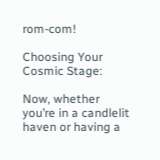rom-com!

Choosing Your Cosmic Stage:

Now, whether you’re in a candlelit haven or having a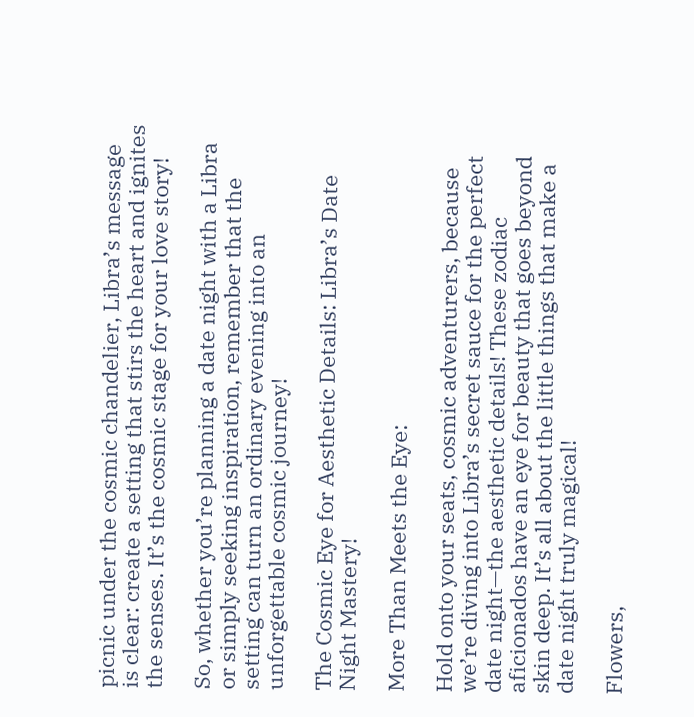picnic under the cosmic chandelier, Libra’s message is clear: create a setting that stirs the heart and ignites the senses. It’s the cosmic stage for your love story!

So, whether you’re planning a date night with a Libra or simply seeking inspiration, remember that the setting can turn an ordinary evening into an unforgettable cosmic journey!

The Cosmic Eye for Aesthetic Details: Libra’s Date Night Mastery!

More Than Meets the Eye:

Hold onto your seats, cosmic adventurers, because we’re diving into Libra’s secret sauce for the perfect date night—the aesthetic details! These zodiac aficionados have an eye for beauty that goes beyond skin deep. It’s all about the little things that make a date night truly magical!

Flowers,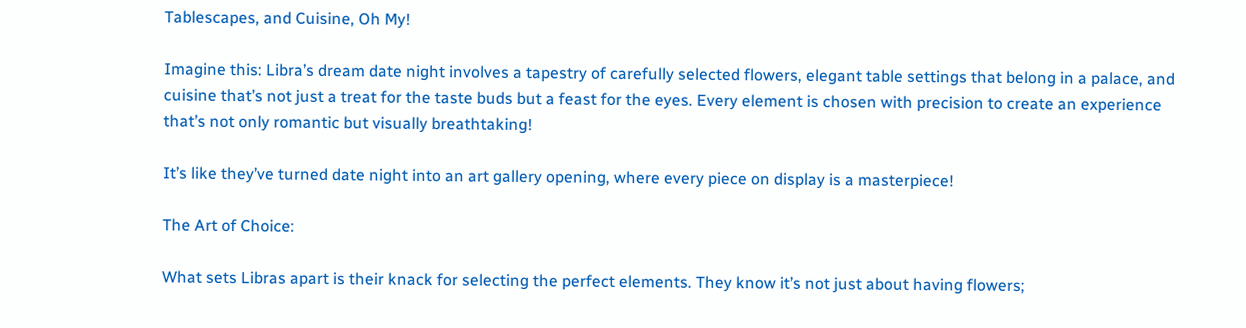Tablescapes, and Cuisine, Oh My!

Imagine this: Libra’s dream date night involves a tapestry of carefully selected flowers, elegant table settings that belong in a palace, and cuisine that’s not just a treat for the taste buds but a feast for the eyes. Every element is chosen with precision to create an experience that’s not only romantic but visually breathtaking!

It’s like they’ve turned date night into an art gallery opening, where every piece on display is a masterpiece!

The Art of Choice:

What sets Libras apart is their knack for selecting the perfect elements. They know it’s not just about having flowers;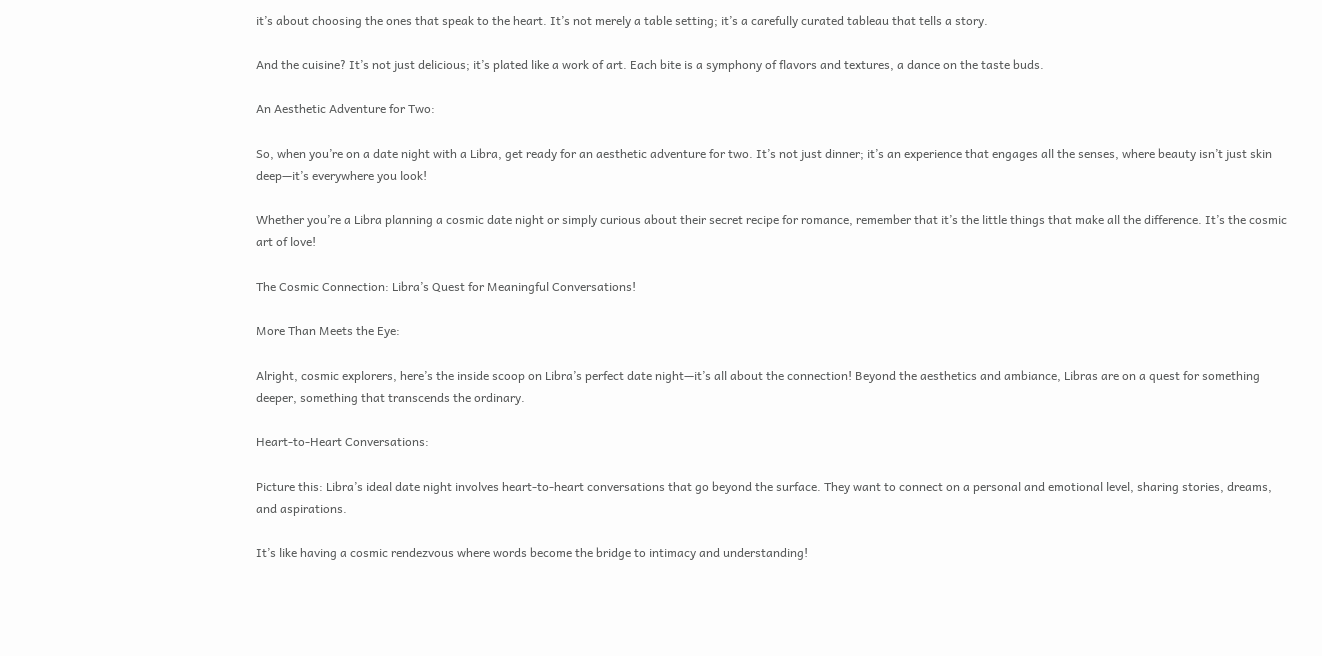it’s about choosing the ones that speak to the heart. It’s not merely a table setting; it’s a carefully curated tableau that tells a story.

And the cuisine? It’s not just delicious; it’s plated like a work of art. Each bite is a symphony of flavors and textures, a dance on the taste buds.

An Aesthetic Adventure for Two:

So, when you’re on a date night with a Libra, get ready for an aesthetic adventure for two. It’s not just dinner; it’s an experience that engages all the senses, where beauty isn’t just skin deep—it’s everywhere you look!

Whether you’re a Libra planning a cosmic date night or simply curious about their secret recipe for romance, remember that it’s the little things that make all the difference. It’s the cosmic art of love!

The Cosmic Connection: Libra’s Quest for Meaningful Conversations!

More Than Meets the Eye:

Alright, cosmic explorers, here’s the inside scoop on Libra’s perfect date night—it’s all about the connection! Beyond the aesthetics and ambiance, Libras are on a quest for something deeper, something that transcends the ordinary.

Heart-to-Heart Conversations:

Picture this: Libra’s ideal date night involves heart-to-heart conversations that go beyond the surface. They want to connect on a personal and emotional level, sharing stories, dreams, and aspirations.

It’s like having a cosmic rendezvous where words become the bridge to intimacy and understanding!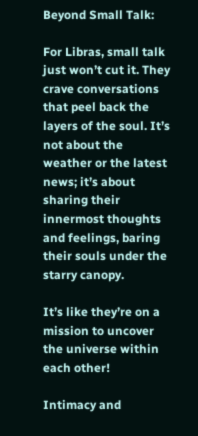Beyond Small Talk:

For Libras, small talk just won’t cut it. They crave conversations that peel back the layers of the soul. It’s not about the weather or the latest news; it’s about sharing their innermost thoughts and feelings, baring their souls under the starry canopy.

It’s like they’re on a mission to uncover the universe within each other!

Intimacy and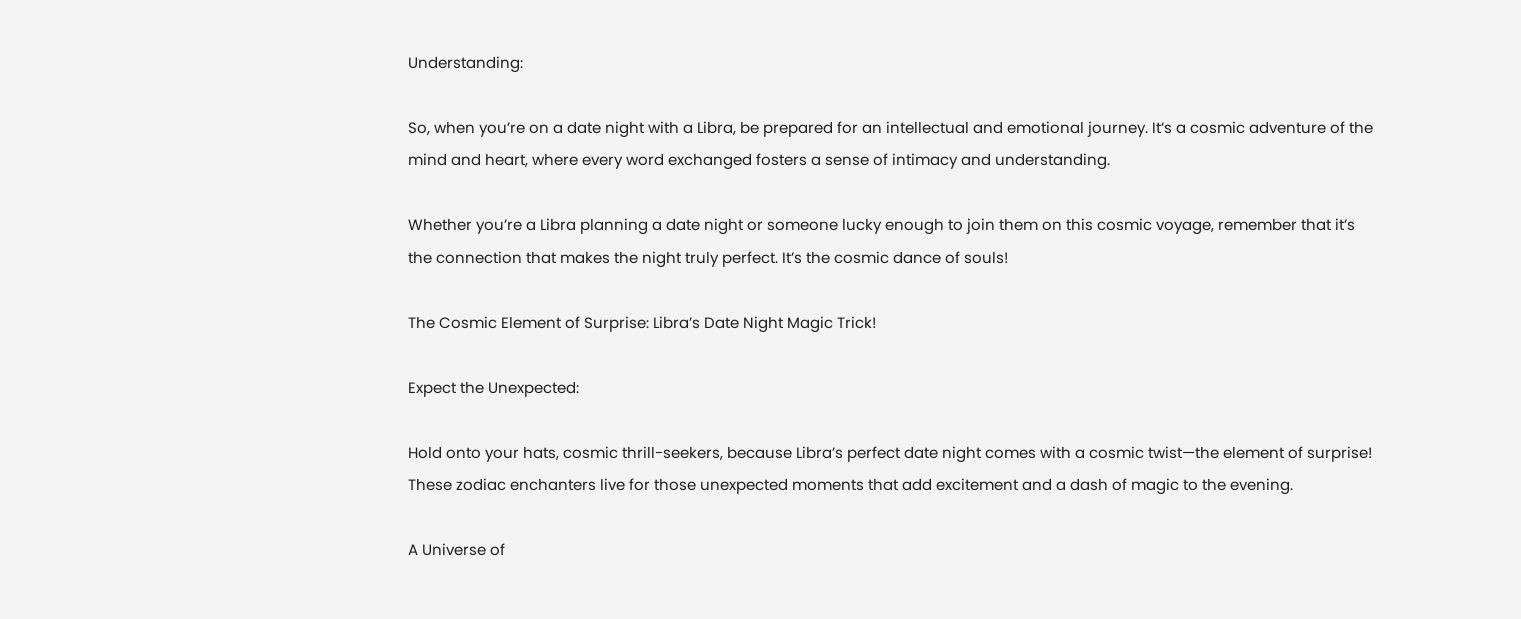Understanding:

So, when you’re on a date night with a Libra, be prepared for an intellectual and emotional journey. It’s a cosmic adventure of the mind and heart, where every word exchanged fosters a sense of intimacy and understanding.

Whether you’re a Libra planning a date night or someone lucky enough to join them on this cosmic voyage, remember that it’s the connection that makes the night truly perfect. It’s the cosmic dance of souls!

The Cosmic Element of Surprise: Libra’s Date Night Magic Trick!

Expect the Unexpected:

Hold onto your hats, cosmic thrill-seekers, because Libra’s perfect date night comes with a cosmic twist—the element of surprise! These zodiac enchanters live for those unexpected moments that add excitement and a dash of magic to the evening.

A Universe of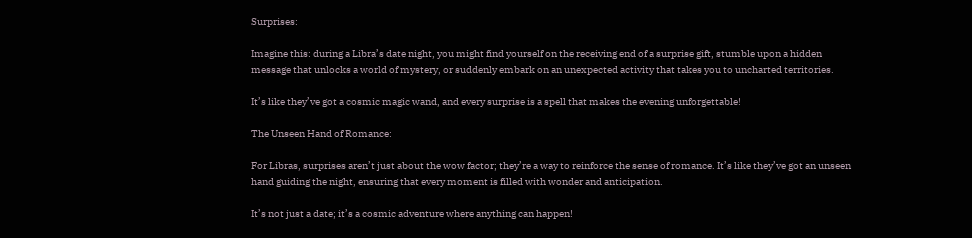Surprises:

Imagine this: during a Libra’s date night, you might find yourself on the receiving end of a surprise gift, stumble upon a hidden message that unlocks a world of mystery, or suddenly embark on an unexpected activity that takes you to uncharted territories.

It’s like they’ve got a cosmic magic wand, and every surprise is a spell that makes the evening unforgettable!

The Unseen Hand of Romance:

For Libras, surprises aren’t just about the wow factor; they’re a way to reinforce the sense of romance. It’s like they’ve got an unseen hand guiding the night, ensuring that every moment is filled with wonder and anticipation.

It’s not just a date; it’s a cosmic adventure where anything can happen!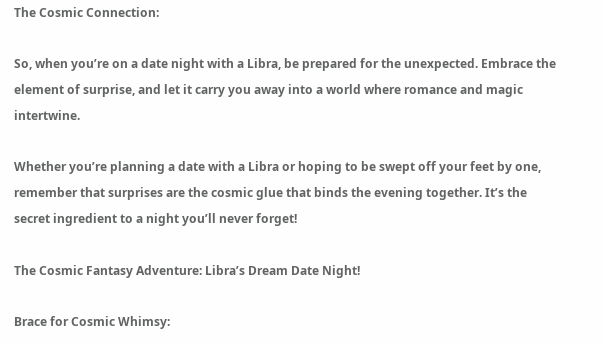The Cosmic Connection:

So, when you’re on a date night with a Libra, be prepared for the unexpected. Embrace the element of surprise, and let it carry you away into a world where romance and magic intertwine.

Whether you’re planning a date with a Libra or hoping to be swept off your feet by one, remember that surprises are the cosmic glue that binds the evening together. It’s the secret ingredient to a night you’ll never forget!

The Cosmic Fantasy Adventure: Libra’s Dream Date Night!

Brace for Cosmic Whimsy: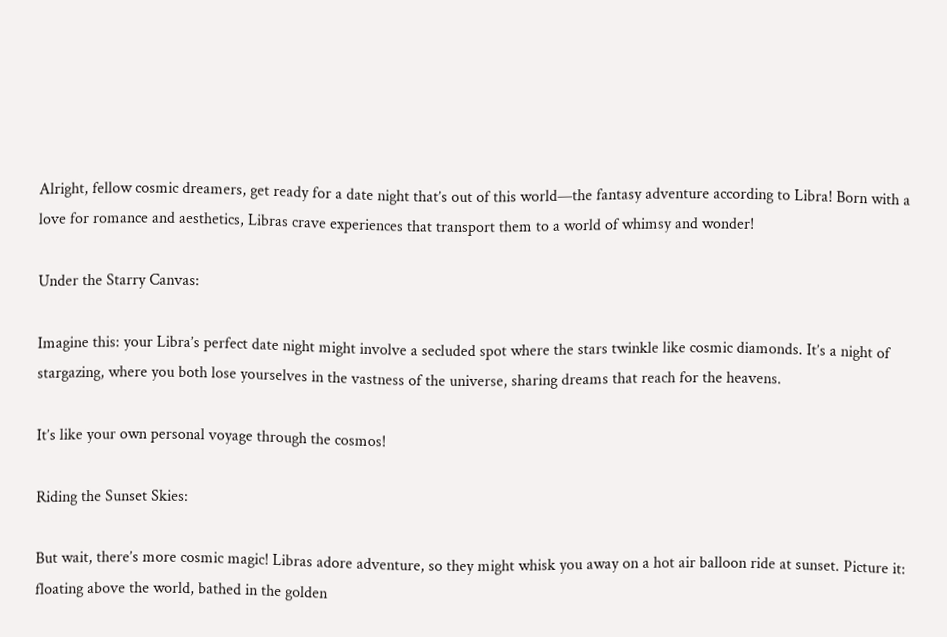Alright, fellow cosmic dreamers, get ready for a date night that’s out of this world—the fantasy adventure according to Libra! Born with a love for romance and aesthetics, Libras crave experiences that transport them to a world of whimsy and wonder!

Under the Starry Canvas:

Imagine this: your Libra’s perfect date night might involve a secluded spot where the stars twinkle like cosmic diamonds. It’s a night of stargazing, where you both lose yourselves in the vastness of the universe, sharing dreams that reach for the heavens.

It’s like your own personal voyage through the cosmos!

Riding the Sunset Skies:

But wait, there’s more cosmic magic! Libras adore adventure, so they might whisk you away on a hot air balloon ride at sunset. Picture it: floating above the world, bathed in the golden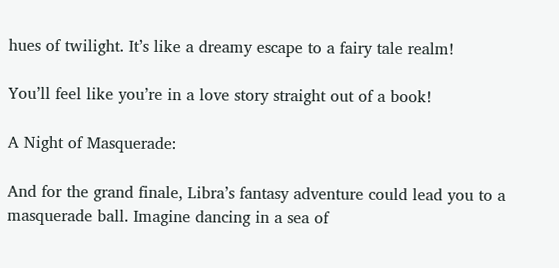hues of twilight. It’s like a dreamy escape to a fairy tale realm!

You’ll feel like you’re in a love story straight out of a book!

A Night of Masquerade:

And for the grand finale, Libra’s fantasy adventure could lead you to a masquerade ball. Imagine dancing in a sea of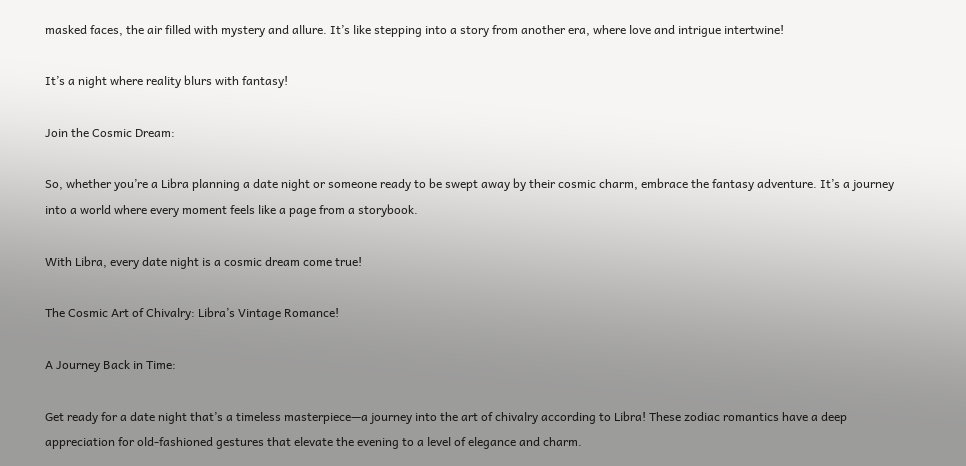masked faces, the air filled with mystery and allure. It’s like stepping into a story from another era, where love and intrigue intertwine!

It’s a night where reality blurs with fantasy!

Join the Cosmic Dream:

So, whether you’re a Libra planning a date night or someone ready to be swept away by their cosmic charm, embrace the fantasy adventure. It’s a journey into a world where every moment feels like a page from a storybook.

With Libra, every date night is a cosmic dream come true!

The Cosmic Art of Chivalry: Libra’s Vintage Romance!

A Journey Back in Time:

Get ready for a date night that’s a timeless masterpiece—a journey into the art of chivalry according to Libra! These zodiac romantics have a deep appreciation for old-fashioned gestures that elevate the evening to a level of elegance and charm.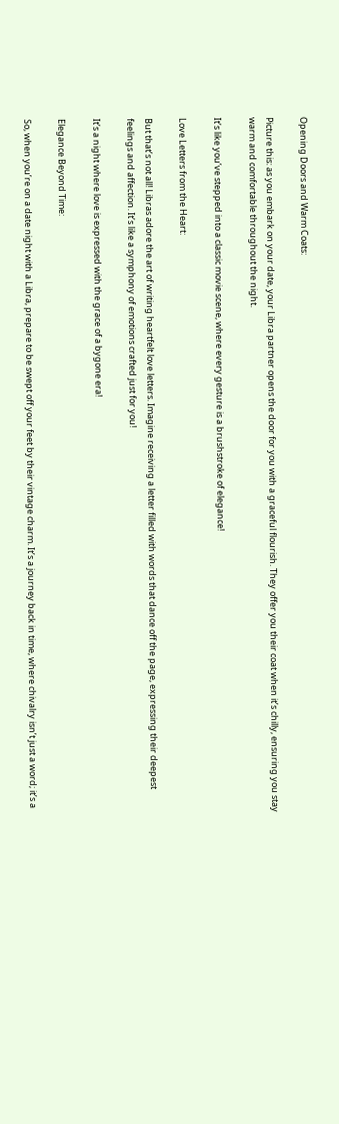Opening Doors and Warm Coats:

Picture this: as you embark on your date, your Libra partner opens the door for you with a graceful flourish. They offer you their coat when it’s chilly, ensuring you stay warm and comfortable throughout the night.

It’s like you’ve stepped into a classic movie scene, where every gesture is a brushstroke of elegance!

Love Letters from the Heart:

But that’s not all! Libras adore the art of writing heartfelt love letters. Imagine receiving a letter filled with words that dance off the page, expressing their deepest feelings and affection. It’s like a symphony of emotions crafted just for you!

It’s a night where love is expressed with the grace of a bygone era!

Elegance Beyond Time:

So, when you’re on a date night with a Libra, prepare to be swept off your feet by their vintage charm. It’s a journey back in time, where chivalry isn’t just a word; it’s a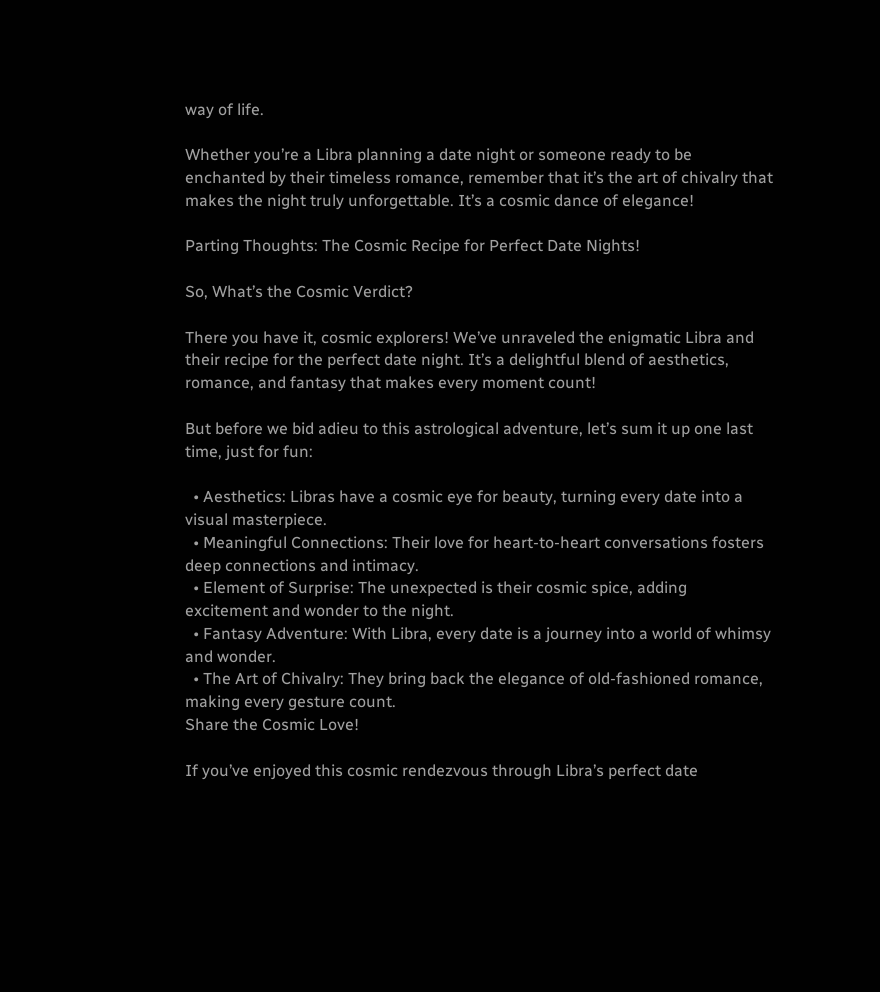way of life.

Whether you’re a Libra planning a date night or someone ready to be enchanted by their timeless romance, remember that it’s the art of chivalry that makes the night truly unforgettable. It’s a cosmic dance of elegance!

Parting Thoughts: The Cosmic Recipe for Perfect Date Nights!

So, What’s the Cosmic Verdict?

There you have it, cosmic explorers! We’ve unraveled the enigmatic Libra and their recipe for the perfect date night. It’s a delightful blend of aesthetics, romance, and fantasy that makes every moment count!

But before we bid adieu to this astrological adventure, let’s sum it up one last time, just for fun:

  • Aesthetics: Libras have a cosmic eye for beauty, turning every date into a visual masterpiece.
  • Meaningful Connections: Their love for heart-to-heart conversations fosters deep connections and intimacy.
  • Element of Surprise: The unexpected is their cosmic spice, adding excitement and wonder to the night.
  • Fantasy Adventure: With Libra, every date is a journey into a world of whimsy and wonder.
  • The Art of Chivalry: They bring back the elegance of old-fashioned romance, making every gesture count.
Share the Cosmic Love!

If you’ve enjoyed this cosmic rendezvous through Libra’s perfect date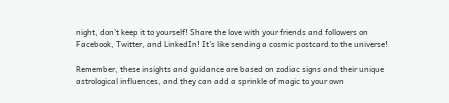night, don’t keep it to yourself! Share the love with your friends and followers on Facebook, Twitter, and LinkedIn! It’s like sending a cosmic postcard to the universe!

Remember, these insights and guidance are based on zodiac signs and their unique astrological influences, and they can add a sprinkle of magic to your own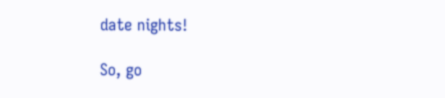date nights!

So, go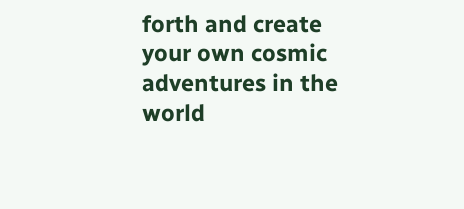forth and create your own cosmic adventures in the world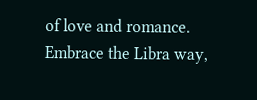of love and romance. Embrace the Libra way,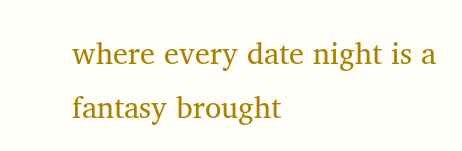where every date night is a fantasy brought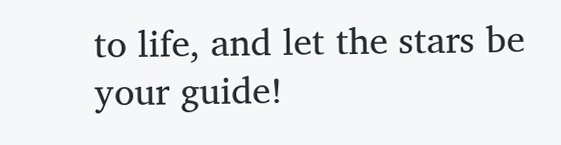to life, and let the stars be your guide!